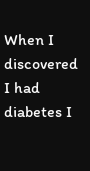When I discovered I had diabetes I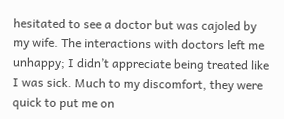hesitated to see a doctor but was cajoled by my wife. The interactions with doctors left me unhappy; I didn’t appreciate being treated like I was sick. Much to my discomfort, they were quick to put me on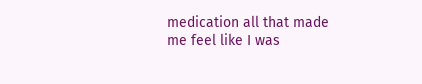medication all that made me feel like I was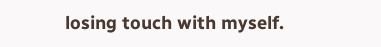losing touch with myself.